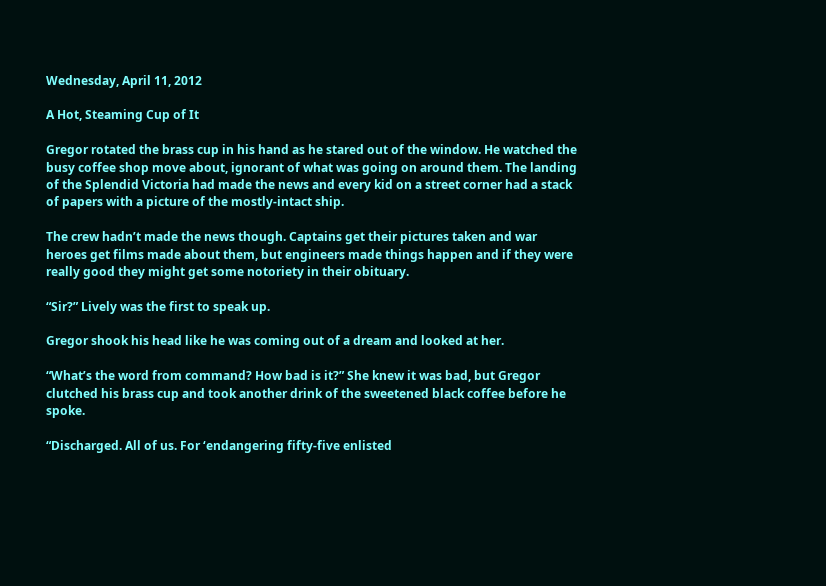Wednesday, April 11, 2012

A Hot, Steaming Cup of It

Gregor rotated the brass cup in his hand as he stared out of the window. He watched the busy coffee shop move about, ignorant of what was going on around them. The landing of the Splendid Victoria had made the news and every kid on a street corner had a stack of papers with a picture of the mostly-intact ship.

The crew hadn’t made the news though. Captains get their pictures taken and war heroes get films made about them, but engineers made things happen and if they were really good they might get some notoriety in their obituary.

“Sir?” Lively was the first to speak up.

Gregor shook his head like he was coming out of a dream and looked at her.

“What’s the word from command? How bad is it?” She knew it was bad, but Gregor clutched his brass cup and took another drink of the sweetened black coffee before he spoke.

“Discharged. All of us. For ‘endangering fifty-five enlisted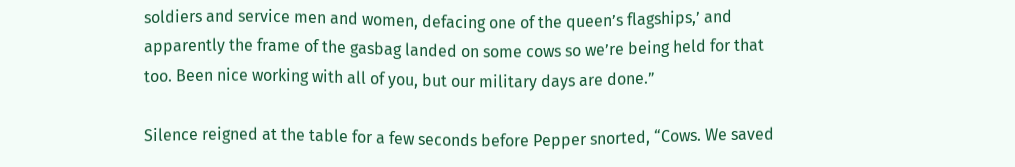soldiers and service men and women, defacing one of the queen’s flagships,’ and apparently the frame of the gasbag landed on some cows so we’re being held for that too. Been nice working with all of you, but our military days are done.”

Silence reigned at the table for a few seconds before Pepper snorted, “Cows. We saved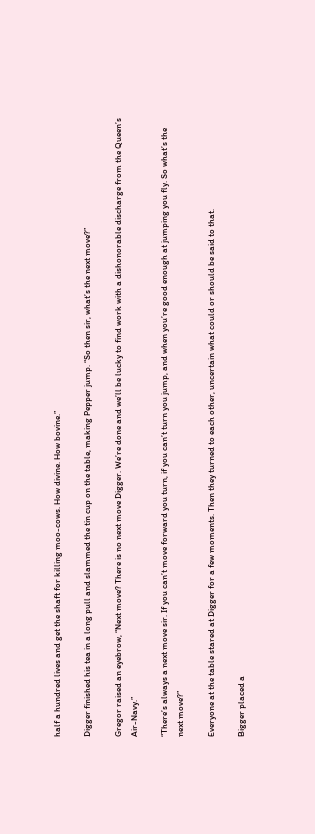half a hundred lives and get the shaft for killing moo-cows. How divine. How bovine.”

Digger finished his tea in a long pull and slammed the tin cup on the table, making Pepper jump. “So then sir, what’s the next move?”

Gregor raised an eyebrow, “Next move? There is no next move Digger. We’re done and we’ll be lucky to find work with a dishonorable discharge from the Queen’s Air-Navy.”

“There’s always a next move sir. If you can’t move forward you turn, if you can’t turn you jump, and when you’re good enough at jumping you fly. So what’s the next move?”

Everyone at the table stared at Digger for a few moments. Then they turned to each other, uncertain what could or should be said to that.

Bigger placed a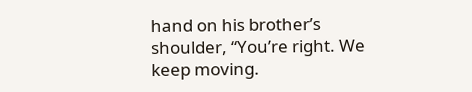hand on his brother’s shoulder, “You’re right. We keep moving.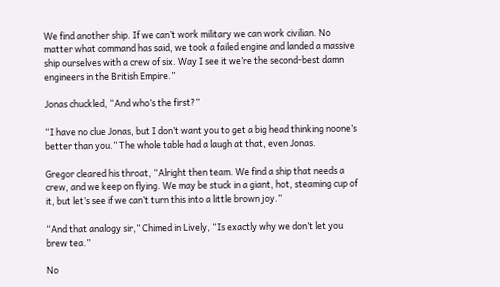We find another ship. If we can’t work military we can work civilian. No matter what command has said, we took a failed engine and landed a massive ship ourselves with a crew of six. Way I see it we’re the second-best damn engineers in the British Empire.”

Jonas chuckled, “And who’s the first?”

“I have no clue Jonas, but I don’t want you to get a big head thinking noone’s better than you.” The whole table had a laugh at that, even Jonas.

Gregor cleared his throat, “Alright then team. We find a ship that needs a crew, and we keep on flying. We may be stuck in a giant, hot, steaming cup of it, but let’s see if we can’t turn this into a little brown joy.”

“And that analogy sir,” Chimed in Lively, “Is exactly why we don’t let you brew tea.”

No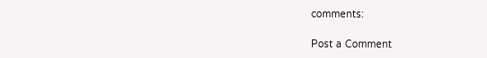comments:

Post a Comment